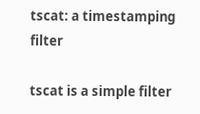tscat: a timestamping filter

tscat is a simple filter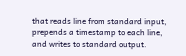that reads line from standard input, prepends a timestamp to each line, and writes to standard output.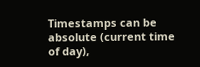Timestamps can be absolute (current time of day),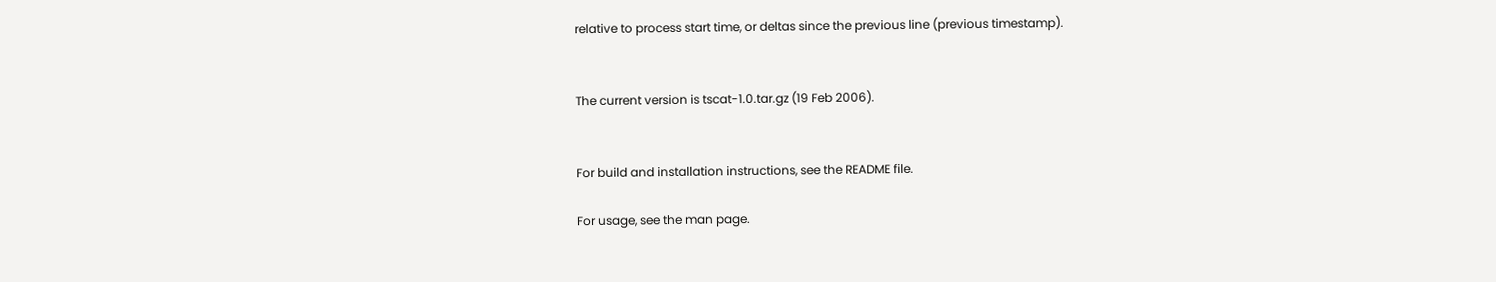relative to process start time, or deltas since the previous line (previous timestamp).


The current version is tscat-1.0.tar.gz (19 Feb 2006).


For build and installation instructions, see the README file.

For usage, see the man page.